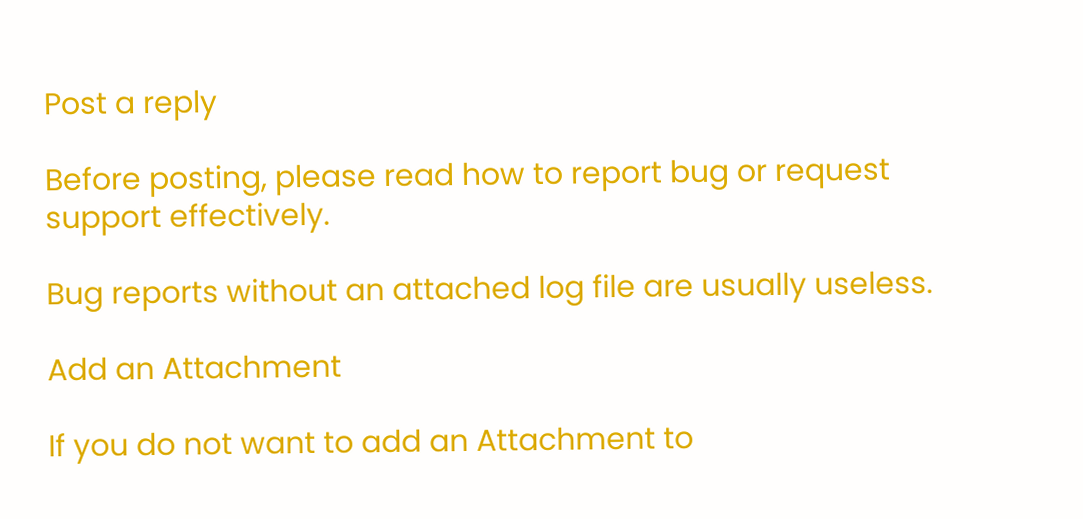Post a reply

Before posting, please read how to report bug or request support effectively.

Bug reports without an attached log file are usually useless.

Add an Attachment

If you do not want to add an Attachment to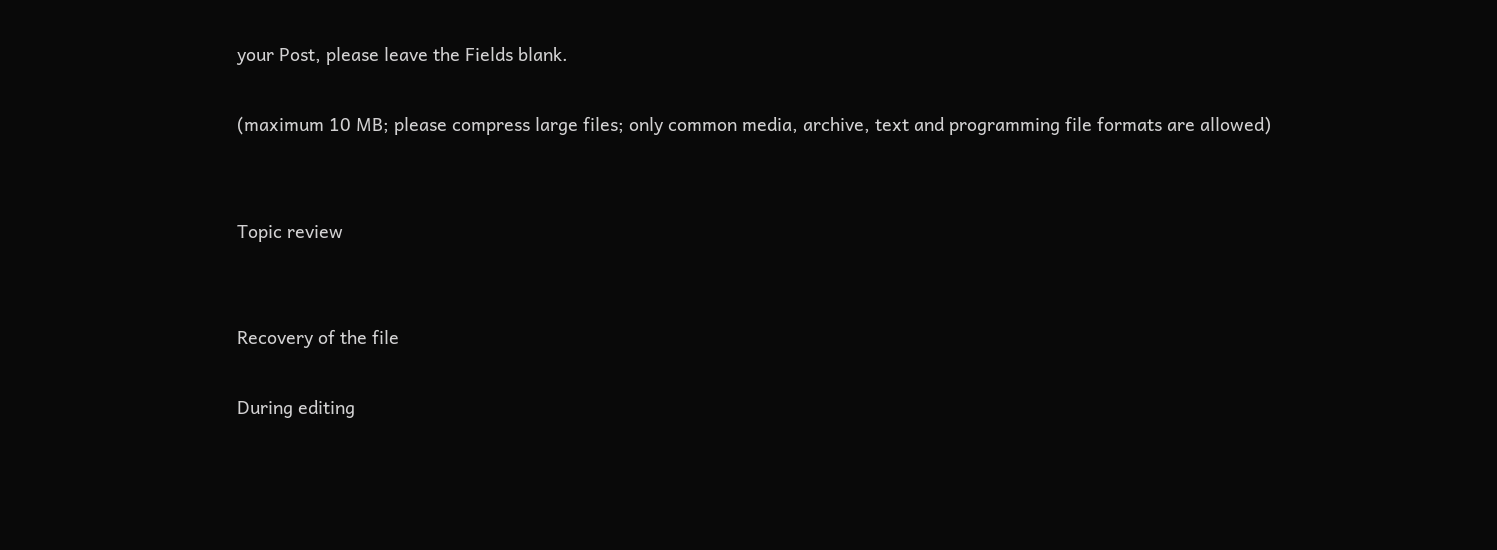your Post, please leave the Fields blank.

(maximum 10 MB; please compress large files; only common media, archive, text and programming file formats are allowed)


Topic review


Recovery of the file

During editing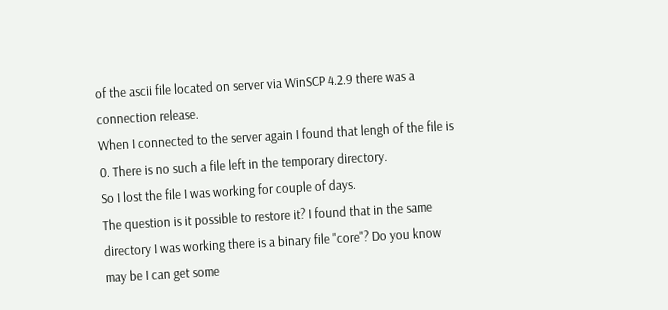of the ascii file located on server via WinSCP 4.2.9 there was a connection release.
When I connected to the server again I found that lengh of the file is 0. There is no such a file left in the temporary directory.
So I lost the file I was working for couple of days.
The question is it possible to restore it? I found that in the same directory I was working there is a binary file "core"? Do you know may be I can get some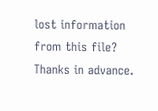lost information from this file?
Thanks in advance.